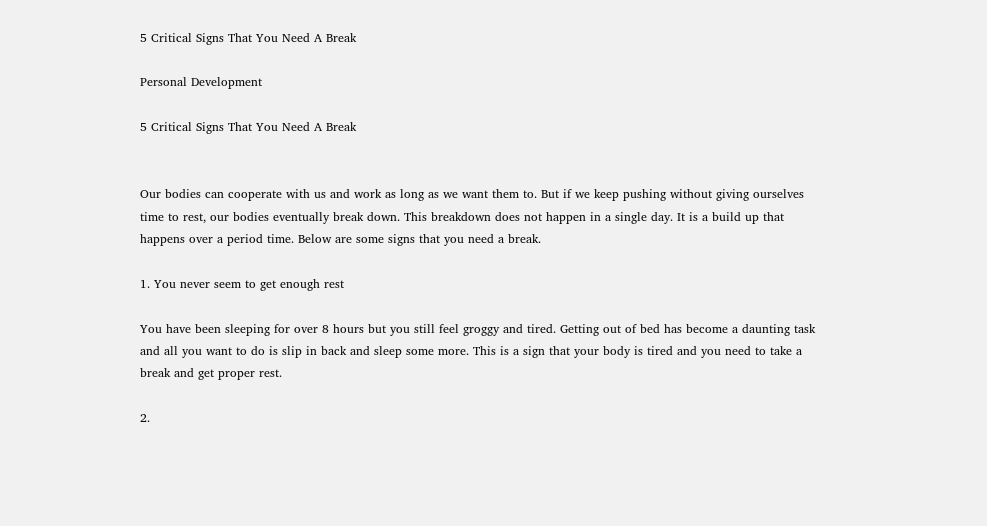5 Critical Signs That You Need A Break

Personal Development

5 Critical Signs That You Need A Break


Our bodies can cooperate with us and work as long as we want them to. But if we keep pushing without giving ourselves time to rest, our bodies eventually break down. This breakdown does not happen in a single day. It is a build up that happens over a period time. Below are some signs that you need a break.

1. You never seem to get enough rest

You have been sleeping for over 8 hours but you still feel groggy and tired. Getting out of bed has become a daunting task and all you want to do is slip in back and sleep some more. This is a sign that your body is tired and you need to take a break and get proper rest.

2.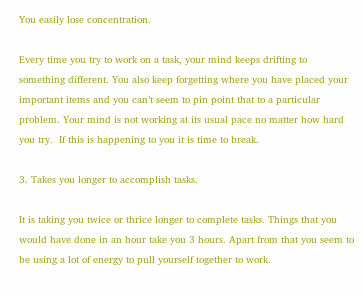You easily lose concentration.

Every time you try to work on a task, your mind keeps drifting to something different. You also keep forgetting where you have placed your important items and you can’t seem to pin point that to a particular problem. Your mind is not working at its usual pace no matter how hard you try.  If this is happening to you it is time to break.

3. Takes you longer to accomplish tasks.

It is taking you twice or thrice longer to complete tasks. Things that you would have done in an hour take you 3 hours. Apart from that you seem to be using a lot of energy to pull yourself together to work.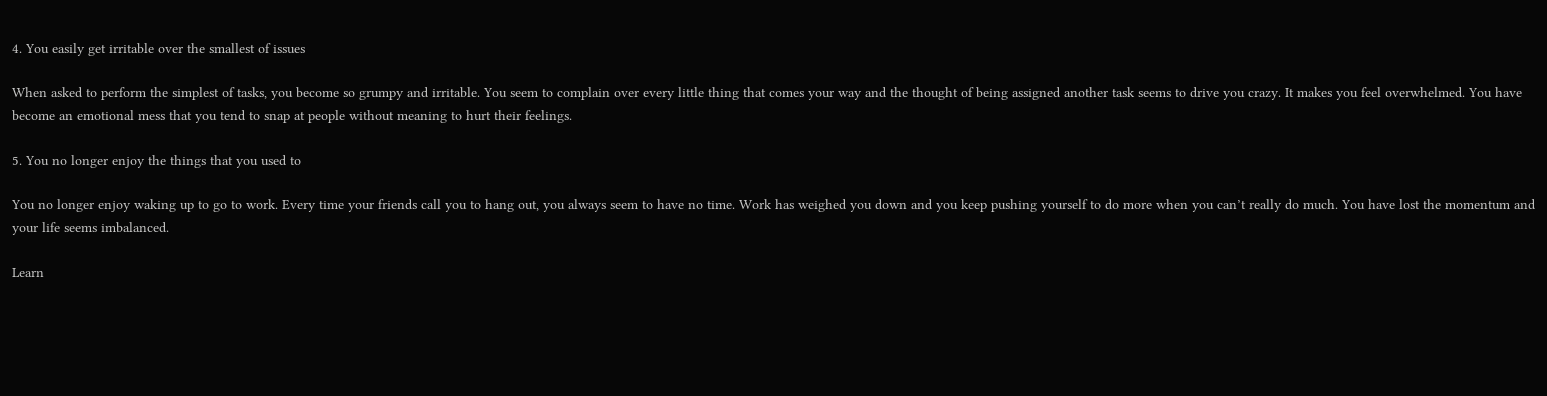4. You easily get irritable over the smallest of issues

When asked to perform the simplest of tasks, you become so grumpy and irritable. You seem to complain over every little thing that comes your way and the thought of being assigned another task seems to drive you crazy. It makes you feel overwhelmed. You have become an emotional mess that you tend to snap at people without meaning to hurt their feelings.

5. You no longer enjoy the things that you used to

You no longer enjoy waking up to go to work. Every time your friends call you to hang out, you always seem to have no time. Work has weighed you down and you keep pushing yourself to do more when you can’t really do much. You have lost the momentum and your life seems imbalanced.

Learn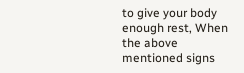to give your body enough rest, When the above mentioned signs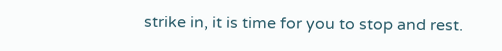strike in, it is time for you to stop and rest.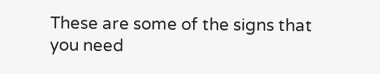These are some of the signs that you need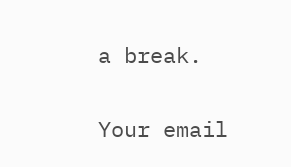a break.

Your email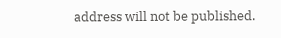address will not be published.